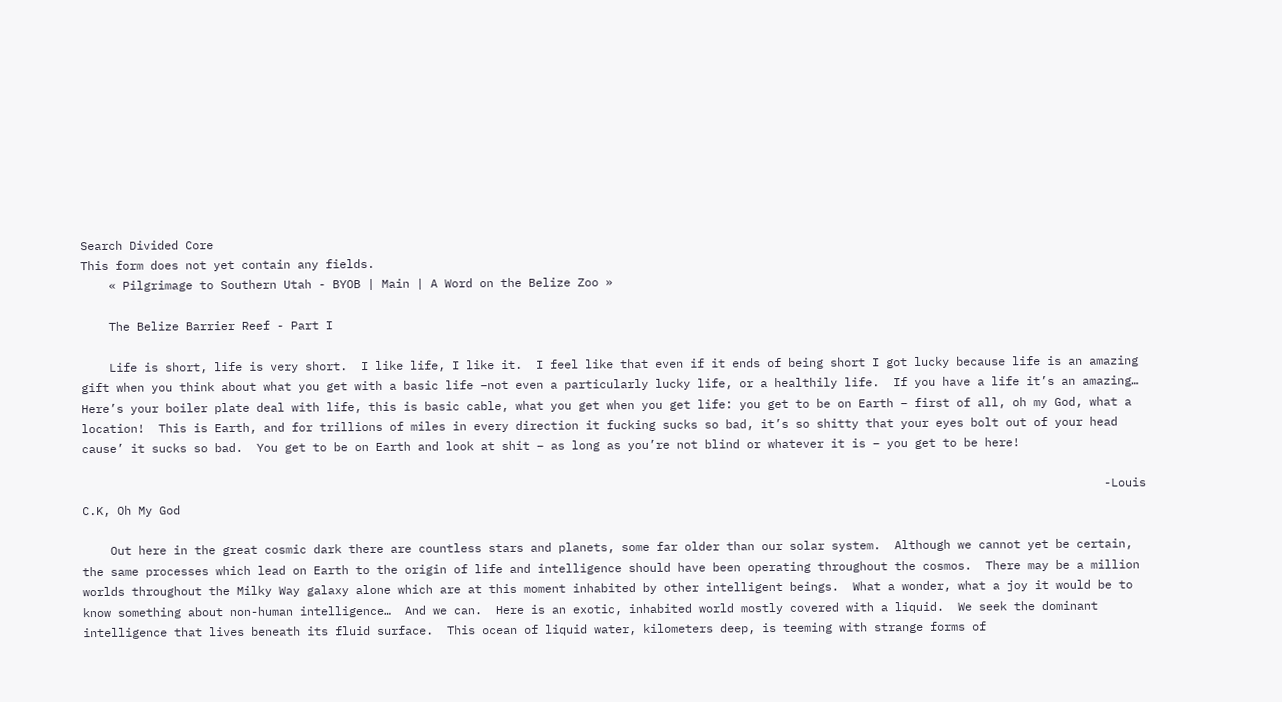Search Divided Core
This form does not yet contain any fields.
    « Pilgrimage to Southern Utah - BYOB | Main | A Word on the Belize Zoo »

    The Belize Barrier Reef - Part I

    Life is short, life is very short.  I like life, I like it.  I feel like that even if it ends of being short I got lucky because life is an amazing gift when you think about what you get with a basic life –not even a particularly lucky life, or a healthily life.  If you have a life it’s an amazing… Here’s your boiler plate deal with life, this is basic cable, what you get when you get life: you get to be on Earth – first of all, oh my God, what a location!  This is Earth, and for trillions of miles in every direction it fucking sucks so bad, it’s so shitty that your eyes bolt out of your head cause’ it sucks so bad.  You get to be on Earth and look at shit – as long as you’re not blind or whatever it is – you get to be here!

                                                                                                                                                  -Louis C.K, Oh My God

    Out here in the great cosmic dark there are countless stars and planets, some far older than our solar system.  Although we cannot yet be certain, the same processes which lead on Earth to the origin of life and intelligence should have been operating throughout the cosmos.  There may be a million worlds throughout the Milky Way galaxy alone which are at this moment inhabited by other intelligent beings.  What a wonder, what a joy it would be to know something about non-human intelligence…  And we can.  Here is an exotic, inhabited world mostly covered with a liquid.  We seek the dominant intelligence that lives beneath its fluid surface.  This ocean of liquid water, kilometers deep, is teeming with strange forms of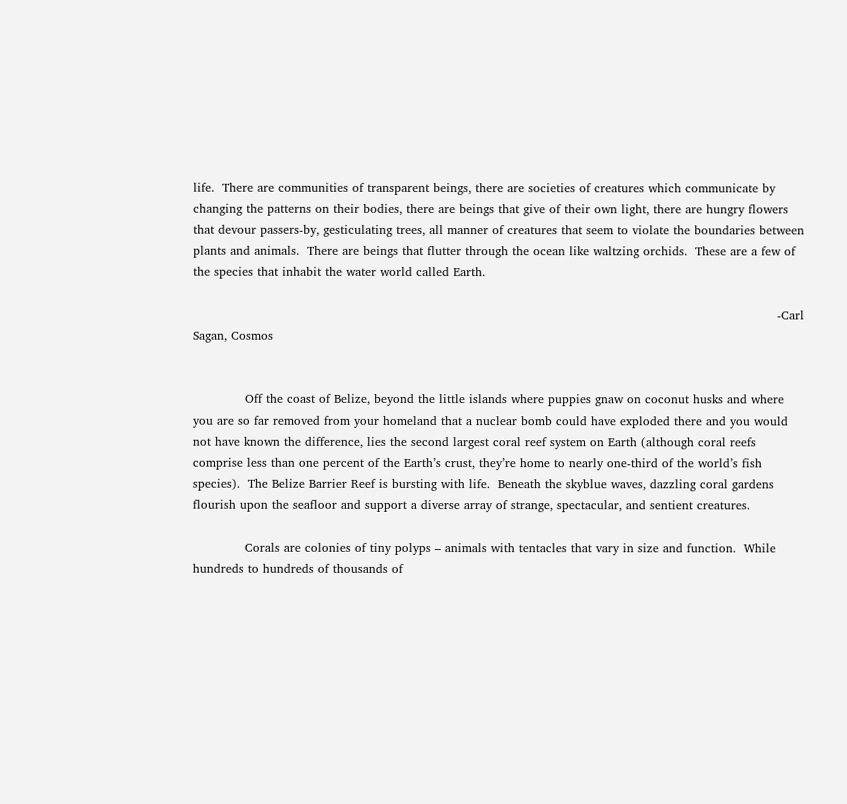life.  There are communities of transparent beings, there are societies of creatures which communicate by changing the patterns on their bodies, there are beings that give of their own light, there are hungry flowers that devour passers-by, gesticulating trees, all manner of creatures that seem to violate the boundaries between plants and animals.  There are beings that flutter through the ocean like waltzing orchids.  These are a few of the species that inhabit the water world called Earth.

                                                                                                                                                  -Carl Sagan, Cosmos


             Off the coast of Belize, beyond the little islands where puppies gnaw on coconut husks and where you are so far removed from your homeland that a nuclear bomb could have exploded there and you would not have known the difference, lies the second largest coral reef system on Earth (although coral reefs comprise less than one percent of the Earth’s crust, they’re home to nearly one-third of the world’s fish species).  The Belize Barrier Reef is bursting with life.  Beneath the skyblue waves, dazzling coral gardens flourish upon the seafloor and support a diverse array of strange, spectacular, and sentient creatures.

             Corals are colonies of tiny polyps – animals with tentacles that vary in size and function.  While hundreds to hundreds of thousands of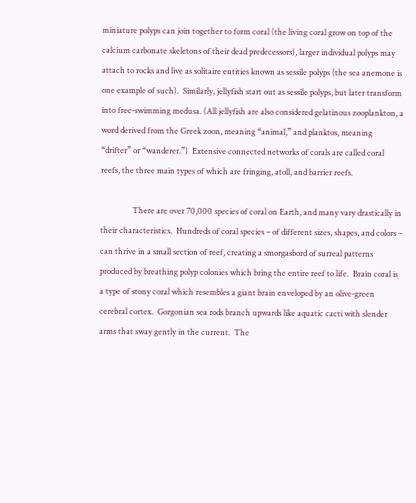miniature polyps can join together to form coral (the living coral grow on top of the calcium carbonate skeletons of their dead predecessors), larger individual polyps may attach to rocks and live as solitaire entities known as sessile polyps (the sea anemone is one example of such).  Similarly, jellyfish start out as sessile polyps, but later transform into free-swimming medusa. (All jellyfish are also considered gelatinous zooplankton, a word derived from the Greek zoon, meaning “animal,” and planktos, meaning “drifter” or “wanderer.”)  Extensive connected networks of corals are called coral reefs, the three main types of which are fringing, atoll, and barrier reefs.

                There are over 70,000 species of coral on Earth, and many vary drastically in their characteristics.  Hundreds of coral species – of different sizes, shapes, and colors – can thrive in a small section of reef, creating a smorgasbord of surreal patterns produced by breathing polyp colonies which bring the entire reef to life.  Brain coral is a type of stony coral which resembles a giant brain enveloped by an olive-green cerebral cortex.  Gorgonian sea rods branch upwards like aquatic cacti with slender arms that sway gently in the current.  The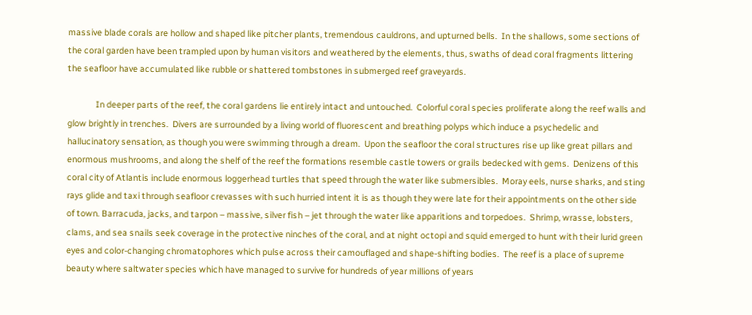massive blade corals are hollow and shaped like pitcher plants, tremendous cauldrons, and upturned bells.  In the shallows, some sections of the coral garden have been trampled upon by human visitors and weathered by the elements, thus, swaths of dead coral fragments littering the seafloor have accumulated like rubble or shattered tombstones in submerged reef graveyards.

              In deeper parts of the reef, the coral gardens lie entirely intact and untouched.  Colorful coral species proliferate along the reef walls and glow brightly in trenches.  Divers are surrounded by a living world of fluorescent and breathing polyps which induce a psychedelic and hallucinatory sensation, as though you were swimming through a dream.  Upon the seafloor the coral structures rise up like great pillars and enormous mushrooms, and along the shelf of the reef the formations resemble castle towers or grails bedecked with gems.  Denizens of this coral city of Atlantis include enormous loggerhead turtles that speed through the water like submersibles.  Moray eels, nurse sharks, and sting rays glide and taxi through seafloor crevasses with such hurried intent it is as though they were late for their appointments on the other side of town. Barracuda, jacks, and tarpon – massive, silver fish – jet through the water like apparitions and torpedoes.  Shrimp, wrasse, lobsters, clams, and sea snails seek coverage in the protective ninches of the coral, and at night octopi and squid emerged to hunt with their lurid green eyes and color-changing chromatophores which pulse across their camouflaged and shape-shifting bodies.  The reef is a place of supreme beauty where saltwater species which have managed to survive for hundreds of year millions of years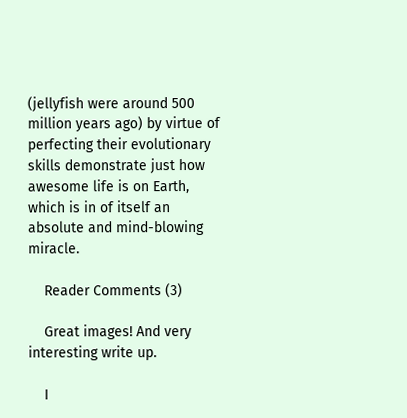(jellyfish were around 500 million years ago) by virtue of perfecting their evolutionary skills demonstrate just how awesome life is on Earth, which is in of itself an absolute and mind-blowing miracle.

    Reader Comments (3)

    Great images! And very interesting write up.

    I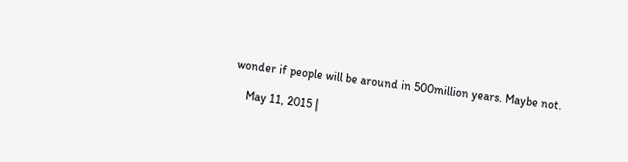wonder if people will be around in 500million years. Maybe not.

    May 11, 2015 |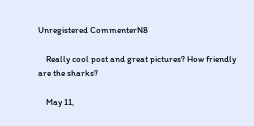Unregistered CommenterN8

    Really cool post and great pictures? How friendly are the sharks?

    May 11,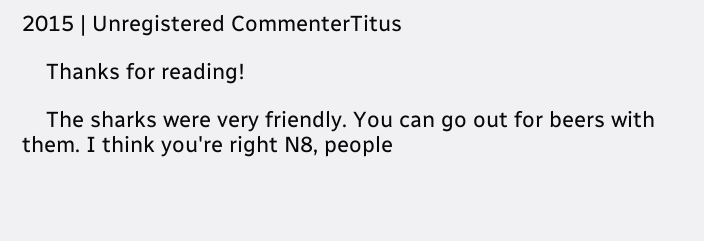2015 | Unregistered CommenterTitus

    Thanks for reading!

    The sharks were very friendly. You can go out for beers with them. I think you're right N8, people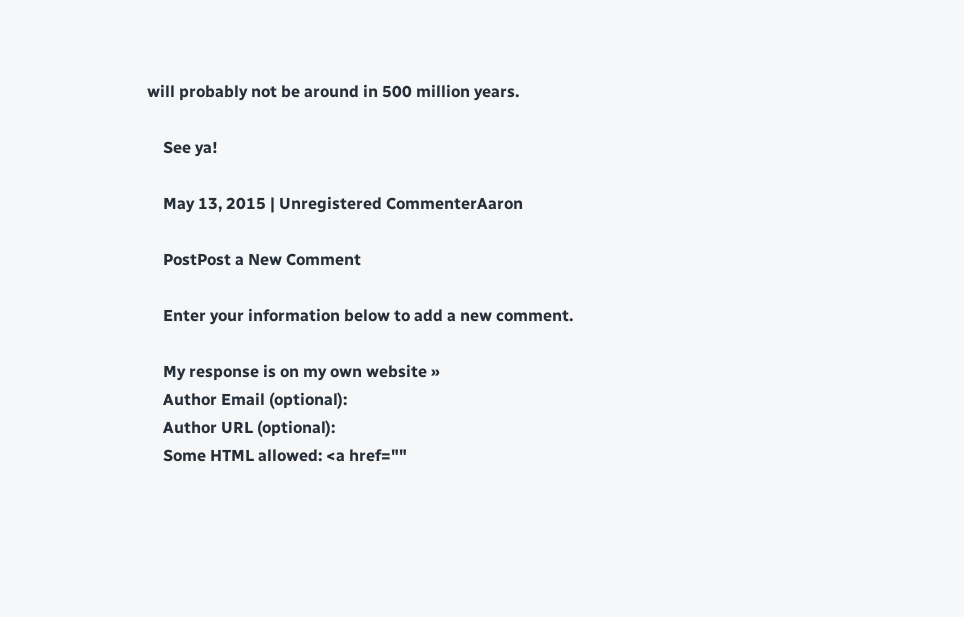will probably not be around in 500 million years.

    See ya!

    May 13, 2015 | Unregistered CommenterAaron

    PostPost a New Comment

    Enter your information below to add a new comment.

    My response is on my own website »
    Author Email (optional):
    Author URL (optional):
    Some HTML allowed: <a href=""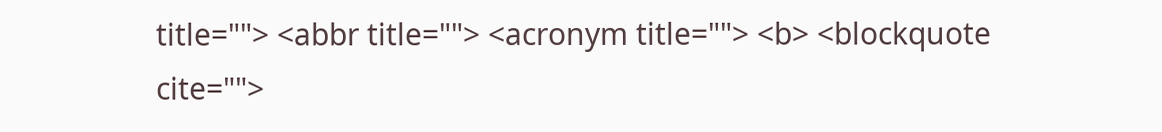title=""> <abbr title=""> <acronym title=""> <b> <blockquote cite="">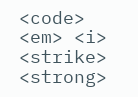<code> <em> <i> <strike> <strong>